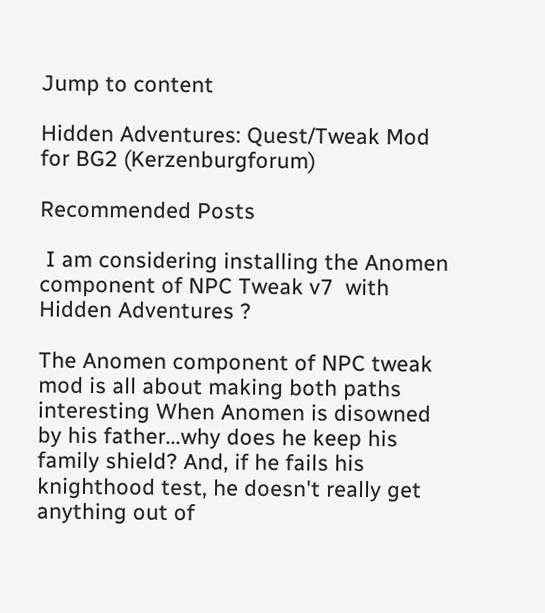Jump to content

Hidden Adventures: Quest/Tweak Mod for BG2 (Kerzenburgforum)

Recommended Posts

 I am considering installing the Anomen component of NPC Tweak v7  with Hidden Adventures ?

The Anomen component of NPC tweak mod is all about making both paths interesting When Anomen is disowned by his father...why does he keep his family shield? And, if he fails his knighthood test, he doesn't really get anything out of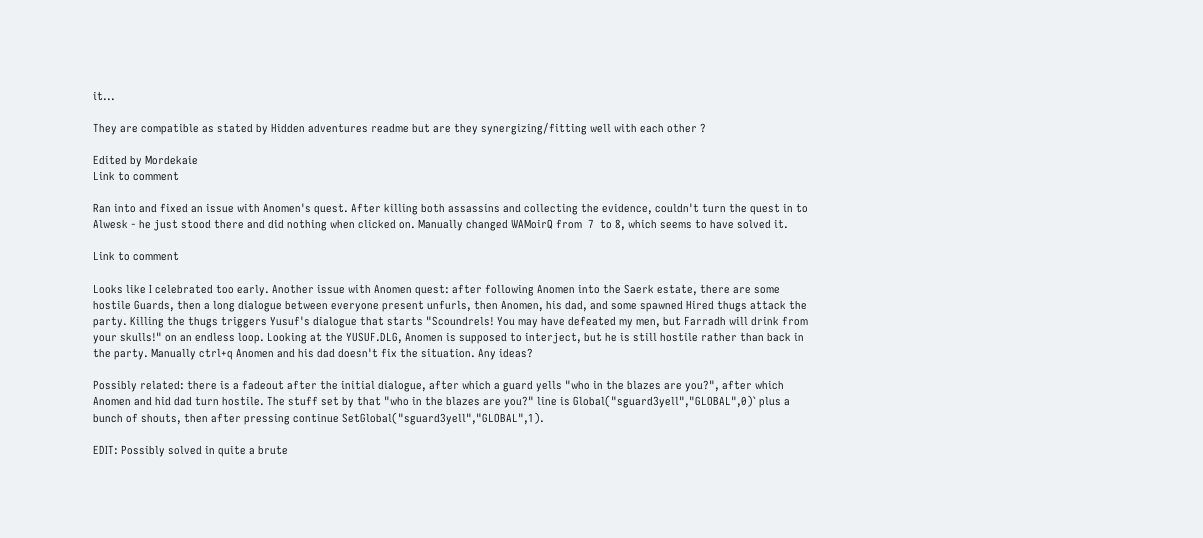it...

They are compatible as stated by Hidden adventures readme but are they synergizing/fitting well with each other ?

Edited by Mordekaie
Link to comment

Ran into and fixed an issue with Anomen's quest. After killing both assassins and collecting the evidence, couldn't turn the quest in to Alwesk - he just stood there and did nothing when clicked on. Manually changed WAMoirQ from  7  to 8, which seems to have solved it.

Link to comment

Looks like I celebrated too early. Another issue with Anomen quest: after following Anomen into the Saerk estate, there are some hostile Guards, then a long dialogue between everyone present unfurls, then Anomen, his dad, and some spawned Hired thugs attack the party. Killing the thugs triggers Yusuf's dialogue that starts "Scoundrels! You may have defeated my men, but Farradh will drink from your skulls!" on an endless loop. Looking at the YUSUF.DLG, Anomen is supposed to interject, but he is still hostile rather than back in the party. Manually ctrl+q Anomen and his dad doesn't fix the situation. Any ideas?

Possibly related: there is a fadeout after the initial dialogue, after which a guard yells "who in the blazes are you?", after which Anomen and hid dad turn hostile. The stuff set by that "who in the blazes are you?" line is Global("sguard3yell","GLOBAL",0)` plus a bunch of shouts, then after pressing continue SetGlobal("sguard3yell","GLOBAL",1).

EDIT: Possibly solved in quite a brute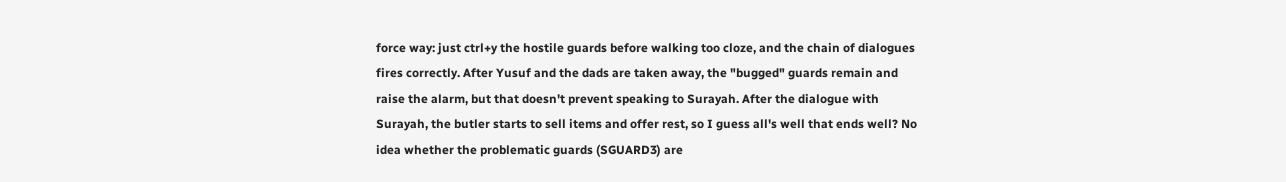force way: just ctrl+y the hostile guards before walking too cloze, and the chain of dialogues fires correctly. After Yusuf and the dads are taken away, the "bugged" guards remain and raise the alarm, but that doesn't prevent speaking to Surayah. After the dialogue with Surayah, the butler starts to sell items and offer rest, so I guess all's well that ends well? No idea whether the problematic guards (SGUARD3) are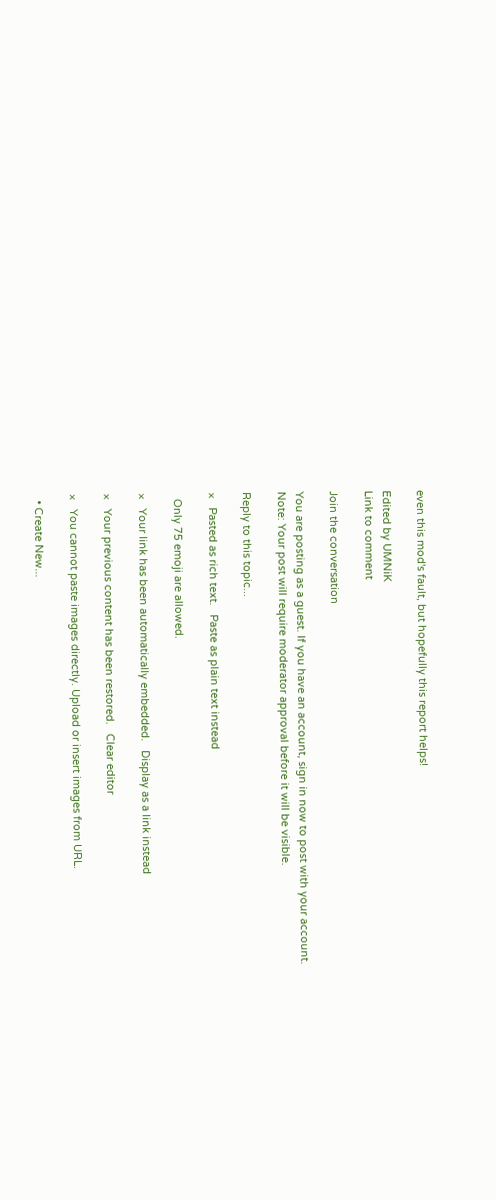even this mod's fault, but hopefully this report helps!

Edited by UMNiK
Link to comment

Join the conversation

You are posting as a guest. If you have an account, sign in now to post with your account.
Note: Your post will require moderator approval before it will be visible.

Reply to this topic...

×   Pasted as rich text.   Paste as plain text instead

  Only 75 emoji are allowed.

×   Your link has been automatically embedded.   Display as a link instead

×   Your previous content has been restored.   Clear editor

×   You cannot paste images directly. Upload or insert images from URL.

  • Create New...